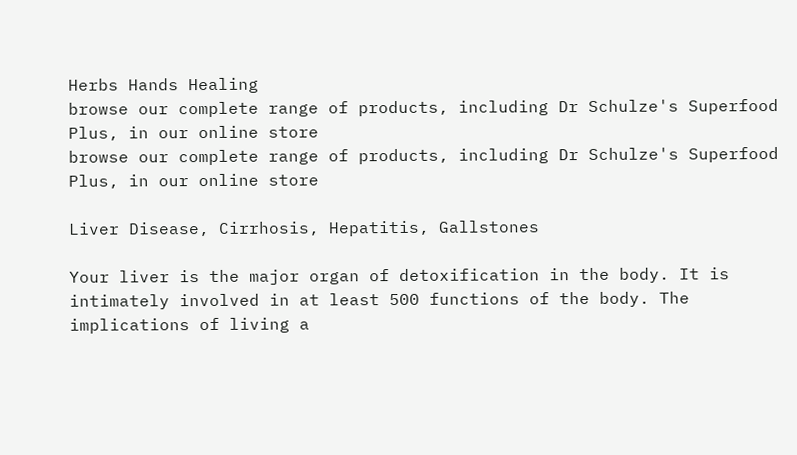Herbs Hands Healing
browse our complete range of products, including Dr Schulze's Superfood Plus, in our online store
browse our complete range of products, including Dr Schulze's Superfood Plus, in our online store

Liver Disease, Cirrhosis, Hepatitis, Gallstones

Your liver is the major organ of detoxification in the body. It is intimately involved in at least 500 functions of the body. The implications of living a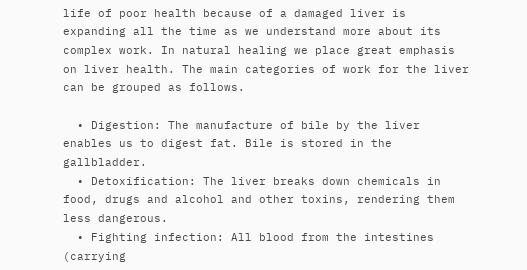life of poor health because of a damaged liver is expanding all the time as we understand more about its complex work. In natural healing we place great emphasis on liver health. The main categories of work for the liver can be grouped as follows.

  • Digestion: The manufacture of bile by the liver enables us to digest fat. Bile is stored in the gallbladder.
  • Detoxification: The liver breaks down chemicals in food, drugs and alcohol and other toxins, rendering them less dangerous.
  • Fighting infection: All blood from the intestines (carrying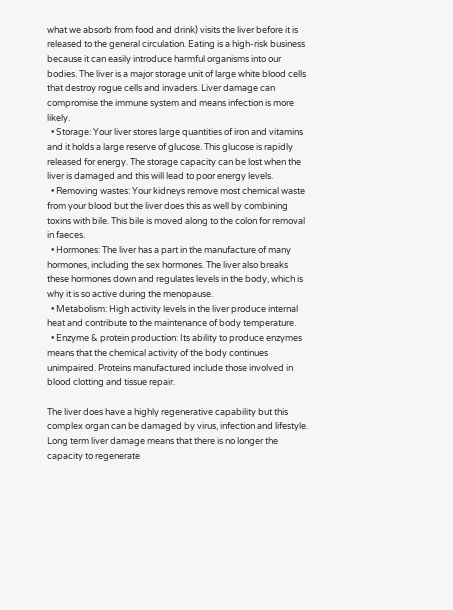what we absorb from food and drink) visits the liver before it is released to the general circulation. Eating is a high-risk business because it can easily introduce harmful organisms into our bodies. The liver is a major storage unit of large white blood cells that destroy rogue cells and invaders. Liver damage can compromise the immune system and means infection is more likely.
  • Storage: Your liver stores large quantities of iron and vitamins and it holds a large reserve of glucose. This glucose is rapidly released for energy. The storage capacity can be lost when the liver is damaged and this will lead to poor energy levels.
  • Removing wastes: Your kidneys remove most chemical waste from your blood but the liver does this as well by combining toxins with bile. This bile is moved along to the colon for removal in faeces.
  • Hormones: The liver has a part in the manufacture of many hormones, including the sex hormones. The liver also breaks these hormones down and regulates levels in the body, which is why it is so active during the menopause.
  • Metabolism: High activity levels in the liver produce internal heat and contribute to the maintenance of body temperature.
  • Enzyme & protein production: Its ability to produce enzymes means that the chemical activity of the body continues unimpaired. Proteins manufactured include those involved in blood clotting and tissue repair.

The liver does have a highly regenerative capability but this complex organ can be damaged by virus, infection and lifestyle. Long term liver damage means that there is no longer the capacity to regenerate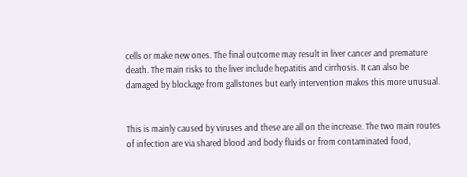cells or make new ones. The final outcome may result in liver cancer and premature death. The main risks to the liver include hepatitis and cirrhosis. It can also be damaged by blockage from gallstones but early intervention makes this more unusual.


This is mainly caused by viruses and these are all on the increase. The two main routes of infection are via shared blood and body fluids or from contaminated food,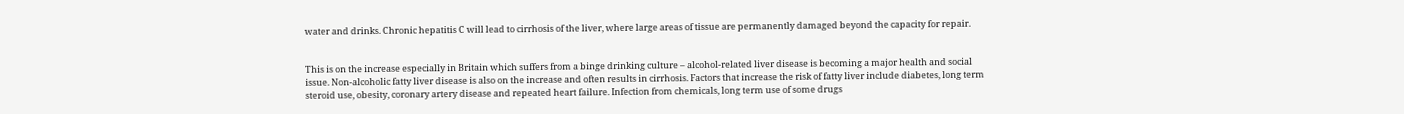water and drinks. Chronic hepatitis C will lead to cirrhosis of the liver, where large areas of tissue are permanently damaged beyond the capacity for repair.


This is on the increase especially in Britain which suffers from a binge drinking culture – alcohol-related liver disease is becoming a major health and social issue. Non-alcoholic fatty liver disease is also on the increase and often results in cirrhosis. Factors that increase the risk of fatty liver include diabetes, long term steroid use, obesity, coronary artery disease and repeated heart failure. Infection from chemicals, long term use of some drugs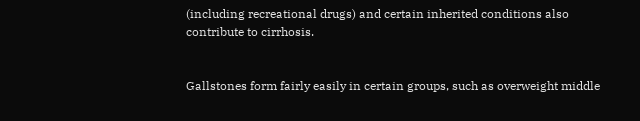(including recreational drugs) and certain inherited conditions also contribute to cirrhosis.


Gallstones form fairly easily in certain groups, such as overweight middle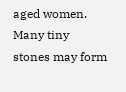aged women. Many tiny stones may form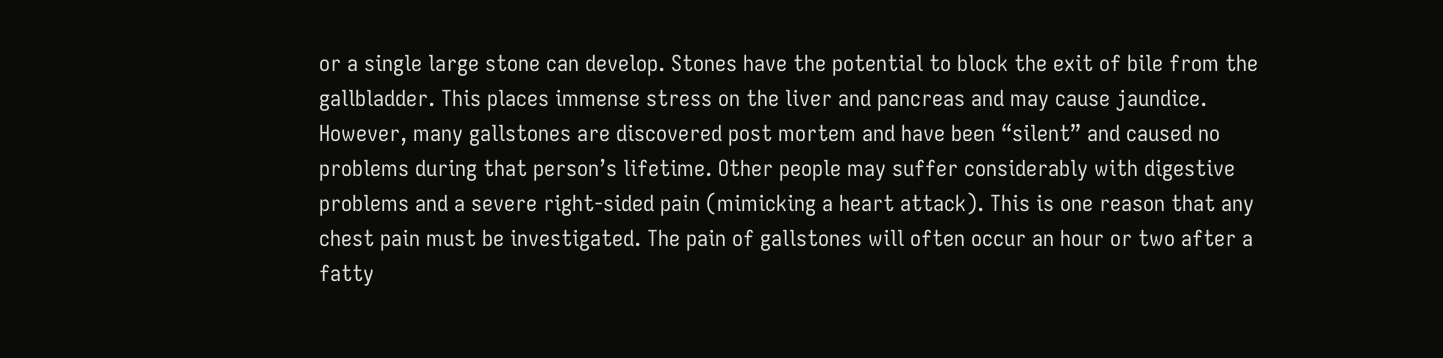or a single large stone can develop. Stones have the potential to block the exit of bile from the gallbladder. This places immense stress on the liver and pancreas and may cause jaundice. However, many gallstones are discovered post mortem and have been “silent” and caused no problems during that person’s lifetime. Other people may suffer considerably with digestive problems and a severe right-sided pain (mimicking a heart attack). This is one reason that any chest pain must be investigated. The pain of gallstones will often occur an hour or two after a fatty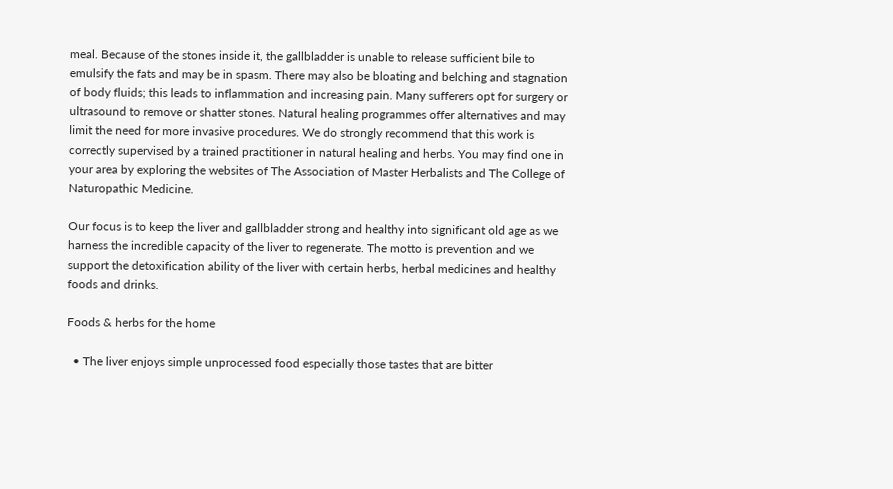meal. Because of the stones inside it, the gallbladder is unable to release sufficient bile to emulsify the fats and may be in spasm. There may also be bloating and belching and stagnation of body fluids; this leads to inflammation and increasing pain. Many sufferers opt for surgery or ultrasound to remove or shatter stones. Natural healing programmes offer alternatives and may limit the need for more invasive procedures. We do strongly recommend that this work is correctly supervised by a trained practitioner in natural healing and herbs. You may find one in your area by exploring the websites of The Association of Master Herbalists and The College of Naturopathic Medicine.

Our focus is to keep the liver and gallbladder strong and healthy into significant old age as we harness the incredible capacity of the liver to regenerate. The motto is prevention and we support the detoxification ability of the liver with certain herbs, herbal medicines and healthy foods and drinks.

Foods & herbs for the home

  • The liver enjoys simple unprocessed food especially those tastes that are bitter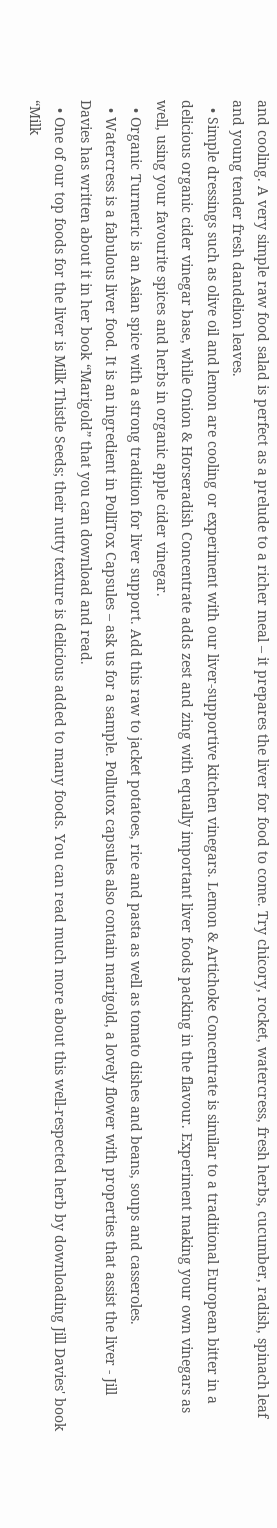and cooling. A very simple raw food salad is perfect as a prelude to a richer meal – it prepares the liver for food to come. Try chicory, rocket, watercress, fresh herbs, cucumber, radish, spinach leaf and young tender fresh dandelion leaves.
  • Simple dressings such as olive oil and lemon are cooling or experiment with our liver-supportive kitchen vinegars. Lemon & Artichoke Concentrate is similar to a traditional European bitter in a delicious organic cider vinegar base, while Onion & Horseradish Concentrate adds zest and zing with equally important liver foods packing in the flavour. Experiment making your own vinegars as well, using your favourite spices and herbs in organic apple cider vinegar.
  • Organic Turmeric is an Asian spice with a strong tradition for liver support. Add this raw to jacket potatoes, rice and pasta as well as tomato dishes and beans, soups and casseroles.
  • Watercress is a fabulous liver food. It is an ingredient in PolliTox Capsules – ask us for a sample. Pollutox capsules also contain marigold, a lovely flower with properties that assist the liver - Jill Davies has written about it in her book “Marigold” that you can download and read.
  • One of our top foods for the liver is Milk Thistle Seeds; their nutty texture is delicious added to many foods. You can read much more about this well-respected herb by downloading Jill Davies' book “Milk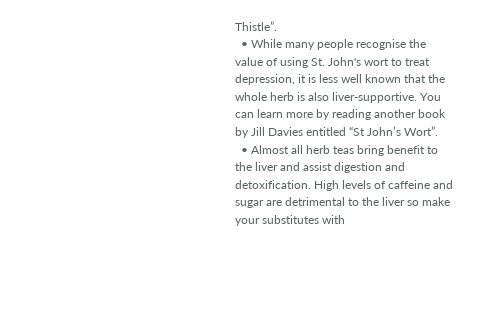Thistle”.
  • While many people recognise the value of using St. John's wort to treat depression, it is less well known that the whole herb is also liver-supportive. You can learn more by reading another book by Jill Davies entitled “St John’s Wort”.
  • Almost all herb teas bring benefit to the liver and assist digestion and detoxification. High levels of caffeine and sugar are detrimental to the liver so make your substitutes with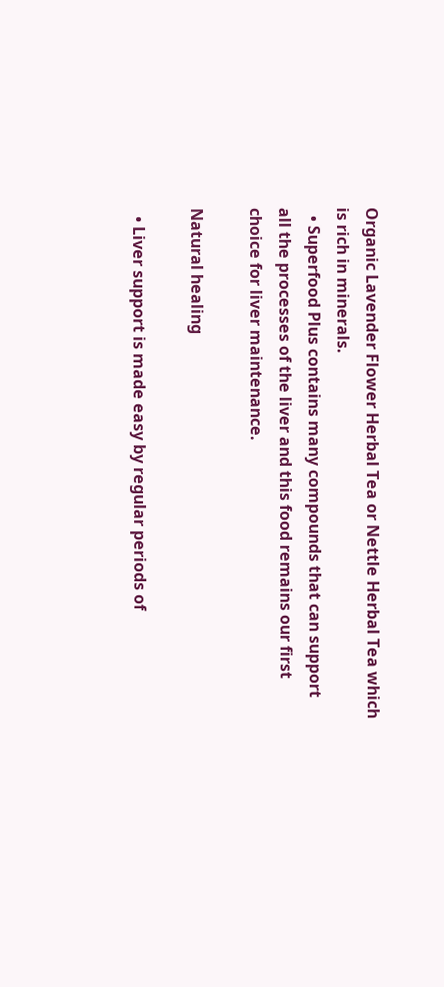Organic Lavender Flower Herbal Tea or Nettle Herbal Tea which is rich in minerals.
  • Superfood Plus contains many compounds that can support all the processes of the liver and this food remains our first choice for liver maintenance.

Natural healing

  • Liver support is made easy by regular periods of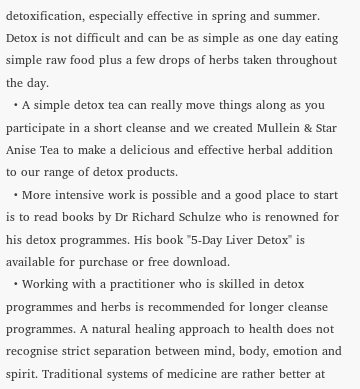detoxification, especially effective in spring and summer. Detox is not difficult and can be as simple as one day eating simple raw food plus a few drops of herbs taken throughout the day.
  • A simple detox tea can really move things along as you participate in a short cleanse and we created Mullein & Star Anise Tea to make a delicious and effective herbal addition to our range of detox products.
  • More intensive work is possible and a good place to start is to read books by Dr Richard Schulze who is renowned for his detox programmes. His book "5-Day Liver Detox" is available for purchase or free download.
  • Working with a practitioner who is skilled in detox programmes and herbs is recommended for longer cleanse programmes. A natural healing approach to health does not recognise strict separation between mind, body, emotion and spirit. Traditional systems of medicine are rather better at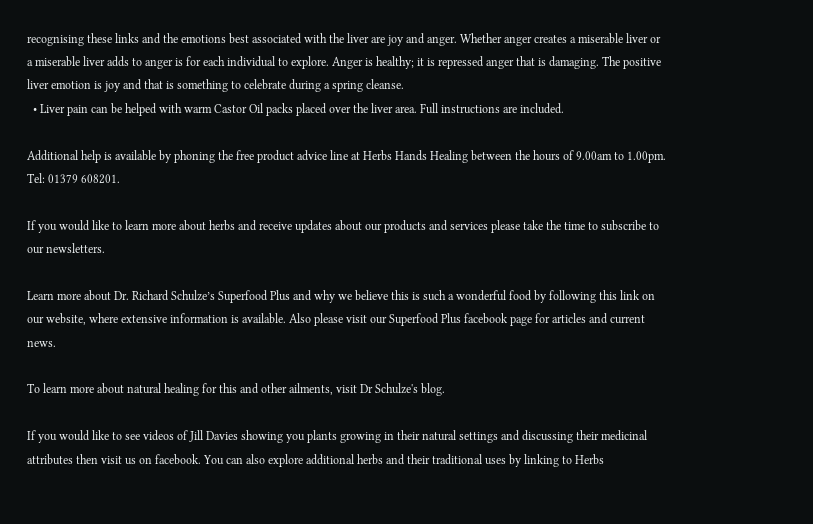recognising these links and the emotions best associated with the liver are joy and anger. Whether anger creates a miserable liver or a miserable liver adds to anger is for each individual to explore. Anger is healthy; it is repressed anger that is damaging. The positive liver emotion is joy and that is something to celebrate during a spring cleanse.
  • Liver pain can be helped with warm Castor Oil packs placed over the liver area. Full instructions are included.

Additional help is available by phoning the free product advice line at Herbs Hands Healing between the hours of 9.00am to 1.00pm. Tel: 01379 608201.

If you would like to learn more about herbs and receive updates about our products and services please take the time to subscribe to our newsletters.

Learn more about Dr. Richard Schulze’s Superfood Plus and why we believe this is such a wonderful food by following this link on our website, where extensive information is available. Also please visit our Superfood Plus facebook page for articles and current news.

To learn more about natural healing for this and other ailments, visit Dr Schulze's blog.

If you would like to see videos of Jill Davies showing you plants growing in their natural settings and discussing their medicinal attributes then visit us on facebook. You can also explore additional herbs and their traditional uses by linking to Herbs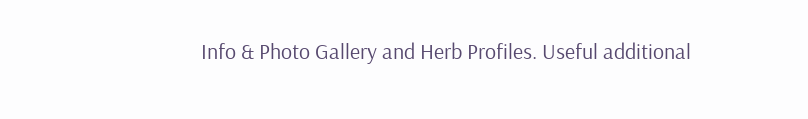Info & Photo Gallery and Herb Profiles. Useful additional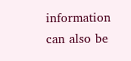information can also be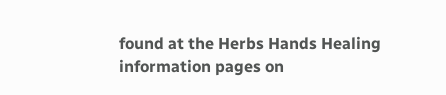found at the Herbs Hands Healing information pages on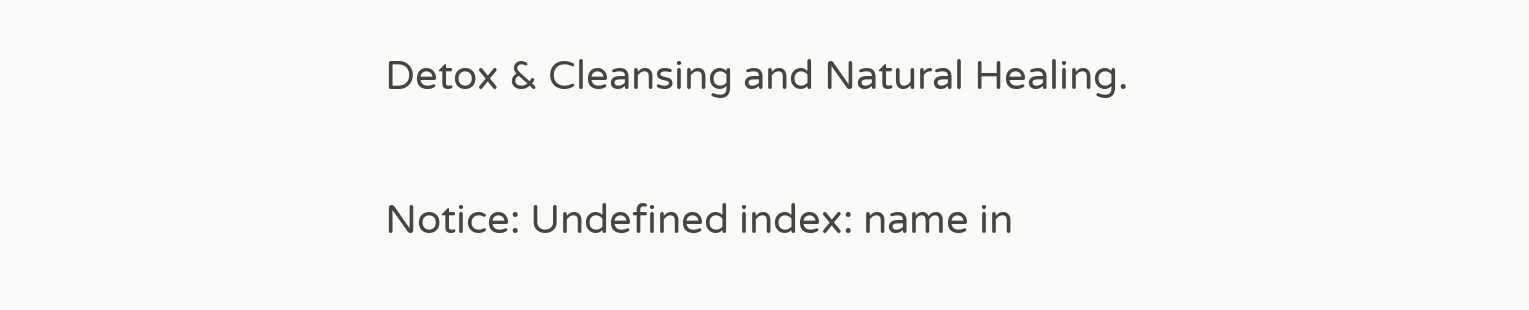Detox & Cleansing and Natural Healing.

Notice: Undefined index: name in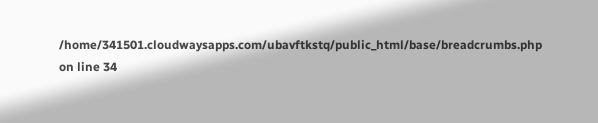/home/341501.cloudwaysapps.com/ubavftkstq/public_html/base/breadcrumbs.php on line 34